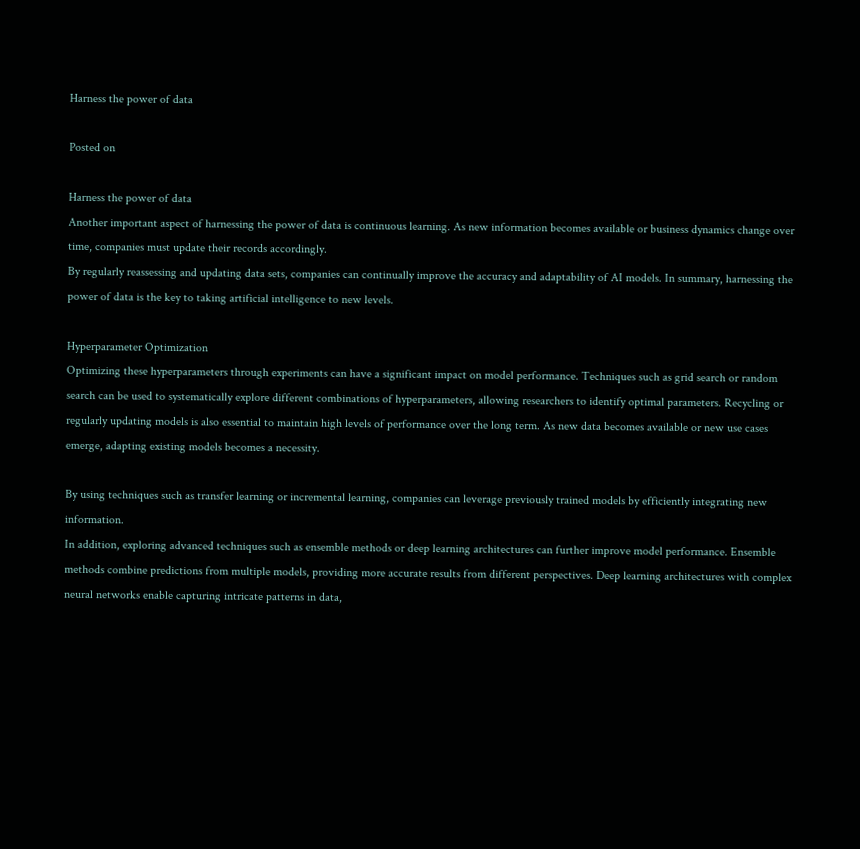Harness the power of data

Posted on

Harness the power of data
Another important aspect of harnessing the power of data is continuous learning. As new information becomes available or business dynamics change over time, companies must update their records accordingly.
By regularly reassessing and updating data sets, companies can continually improve the accuracy and adaptability of AI models. In summary, harnessing the power of data is the key to taking artificial intelligence to new levels.

Hyperparameter Optimization
Optimizing these hyperparameters through experiments can have a significant impact on model performance. Techniques such as grid search or random search can be used to systematically explore different combinations of hyperparameters, allowing researchers to identify optimal parameters. Recycling or regularly updating models is also essential to maintain high levels of performance over the long term. As new data becomes available or new use cases emerge, adapting existing models becomes a necessity.

By using techniques such as transfer learning or incremental learning, companies can leverage previously trained models by efficiently integrating new information.
In addition, exploring advanced techniques such as ensemble methods or deep learning architectures can further improve model performance. Ensemble methods combine predictions from multiple models, providing more accurate results from different perspectives. Deep learning architectures with complex neural networks enable capturing intricate patterns in data,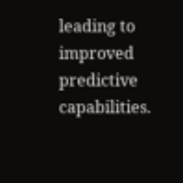leading to improved predictive capabilities.